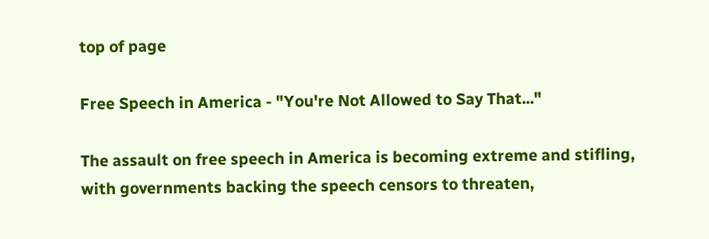top of page

Free Speech in America - "You're Not Allowed to Say That..."

The assault on free speech in America is becoming extreme and stifling, with governments backing the speech censors to threaten,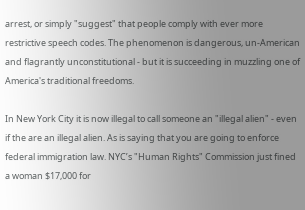arrest, or simply "suggest" that people comply with ever more restrictive speech codes. The phenomenon is dangerous, un-American and flagrantly unconstitutional - but it is succeeding in muzzling one of America's traditional freedoms.

In New York City it is now illegal to call someone an "illegal alien" - even if the are an illegal alien. As is saying that you are going to enforce federal immigration law. NYC’s "Human Rights" Commission just fined a woman $17,000 for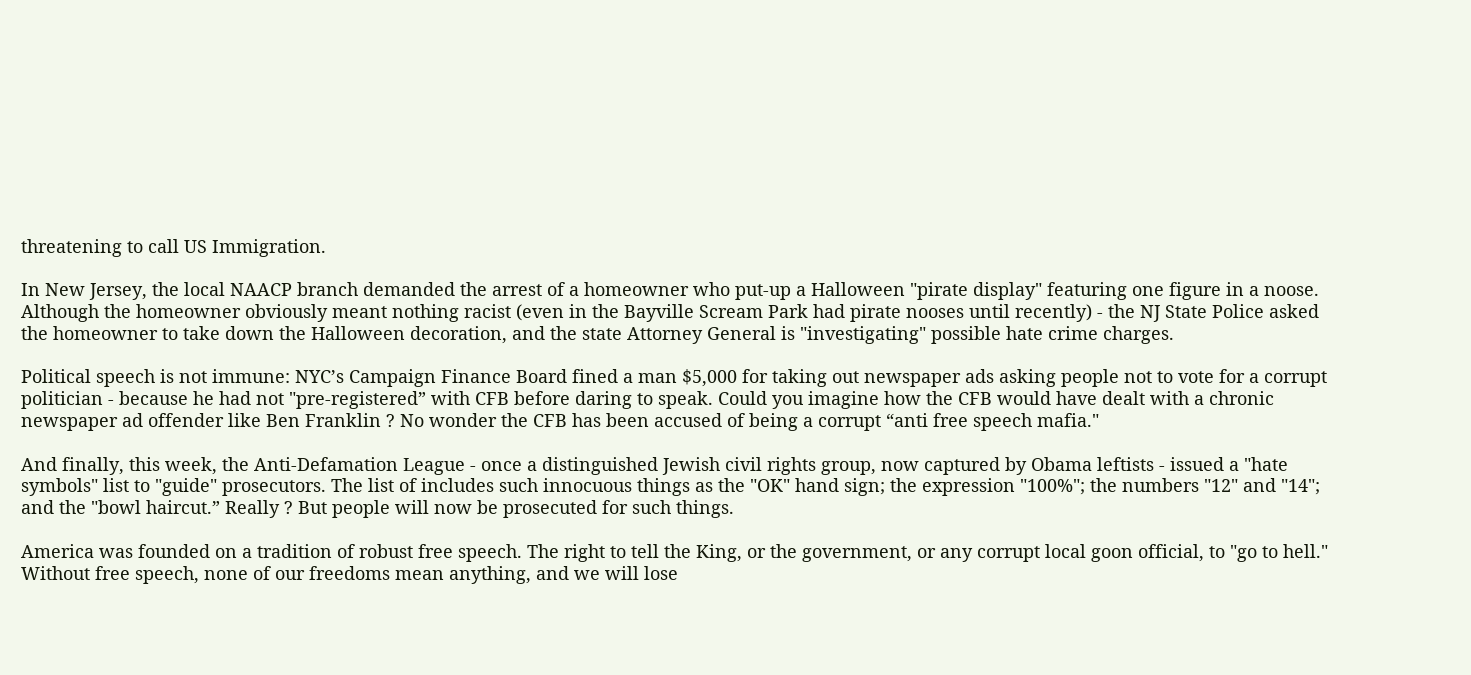threatening to call US Immigration.

In New Jersey, the local NAACP branch demanded the arrest of a homeowner who put-up a Halloween "pirate display" featuring one figure in a noose. Although the homeowner obviously meant nothing racist (even in the Bayville Scream Park had pirate nooses until recently) - the NJ State Police asked the homeowner to take down the Halloween decoration, and the state Attorney General is "investigating" possible hate crime charges.

Political speech is not immune: NYC’s Campaign Finance Board fined a man $5,000 for taking out newspaper ads asking people not to vote for a corrupt politician - because he had not "pre-registered” with CFB before daring to speak. Could you imagine how the CFB would have dealt with a chronic newspaper ad offender like Ben Franklin ? No wonder the CFB has been accused of being a corrupt “anti free speech mafia."

And finally, this week, the Anti-Defamation League - once a distinguished Jewish civil rights group, now captured by Obama leftists - issued a "hate symbols" list to "guide" prosecutors. The list of includes such innocuous things as the "OK" hand sign; the expression "100%"; the numbers "12" and "14"; and the "bowl haircut.” Really ? But people will now be prosecuted for such things.

America was founded on a tradition of robust free speech. The right to tell the King, or the government, or any corrupt local goon official, to "go to hell." Without free speech, none of our freedoms mean anything, and we will lose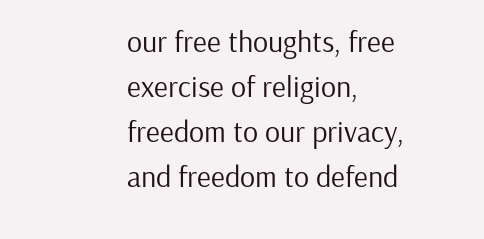our free thoughts, free exercise of religion, freedom to our privacy, and freedom to defend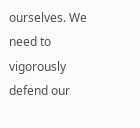ourselves. We need to vigorously defend our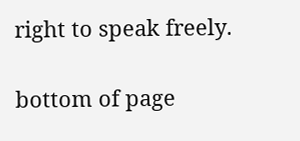right to speak freely.

bottom of page